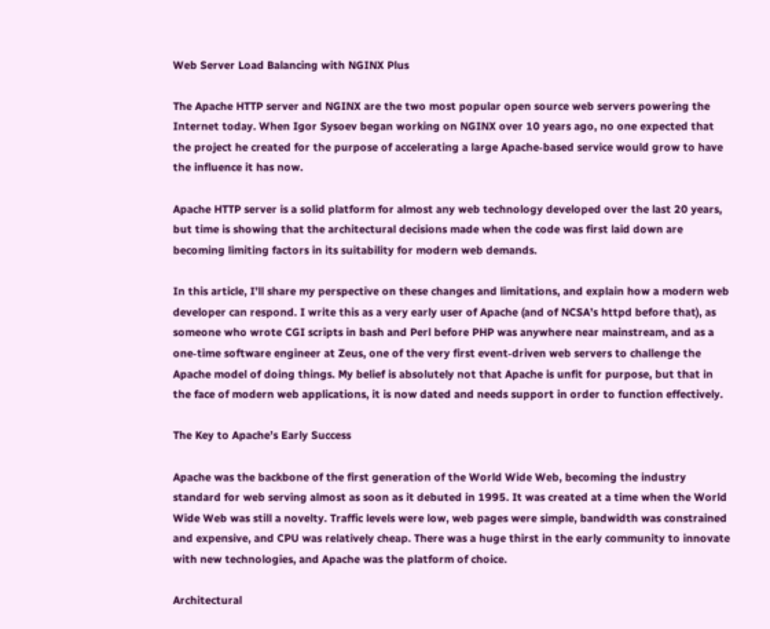Web Server Load Balancing with NGINX Plus

The Apache HTTP server and NGINX are the two most popular open source web servers powering the Internet today. When Igor Sysoev began working on NGINX over 10 years ago, no one expected that the project he created for the purpose of accelerating a large Apache‑based service would grow to have the influence it has now.

Apache HTTP server is a solid platform for almost any web technology developed over the last 20 years, but time is showing that the architectural decisions made when the code was first laid down are becoming limiting factors in its suitability for modern web demands.

In this article, I’ll share my perspective on these changes and limitations, and explain how a modern web developer can respond. I write this as a very early user of Apache (and of NCSA’s httpd before that), as someone who wrote CGI scripts in bash and Perl before PHP was anywhere near mainstream, and as a one‑time software engineer at Zeus, one of the very first event‑driven web servers to challenge the Apache model of doing things. My belief is absolutely not that Apache is unfit for purpose, but that in the face of modern web applications, it is now dated and needs support in order to function effectively.

The Key to Apache’s Early Success

Apache was the backbone of the first generation of the World Wide Web, becoming the industry standard for web serving almost as soon as it debuted in 1995. It was created at a time when the World Wide Web was still a novelty. Traffic levels were low, web pages were simple, bandwidth was constrained and expensive, and CPU was relatively cheap. There was a huge thirst in the early community to innovate with new technologies, and Apache was the platform of choice.

Architectural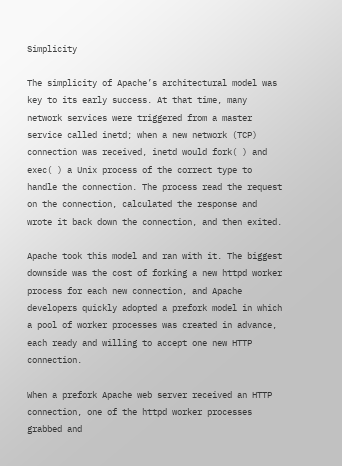Simplicity

The simplicity of Apache’s architectural model was key to its early success. At that time, many network services were triggered from a master service called inetd; when a new network (TCP) connection was received, inetd would fork( ) and exec( ) a Unix process of the correct type to handle the connection. The process read the request on the connection, calculated the response and wrote it back down the connection, and then exited.

Apache took this model and ran with it. The biggest downside was the cost of forking a new httpd worker process for each new connection, and Apache developers quickly adopted a prefork model in which a pool of worker processes was created in advance, each ready and willing to accept one new HTTP connection.

When a prefork Apache web server received an HTTP connection, one of the httpd worker processes grabbed and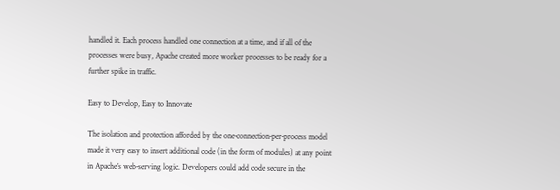handled it. Each process handled one connection at a time, and if all of the processes were busy, Apache created more worker processes to be ready for a further spike in traffic.

Easy to Develop, Easy to Innovate

The isolation and protection afforded by the one‑connection‑per‑process model made it very easy to insert additional code (in the form of modules) at any point in Apache’s web‑serving logic. Developers could add code secure in the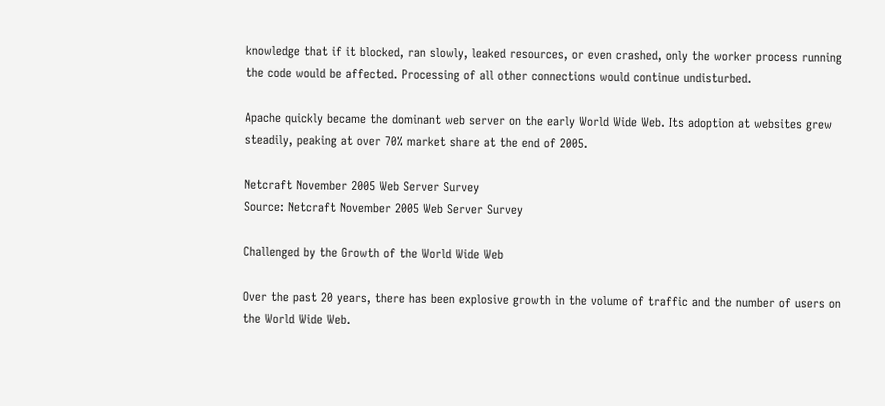knowledge that if it blocked, ran slowly, leaked resources, or even crashed, only the worker process running the code would be affected. Processing of all other connections would continue undisturbed.

Apache quickly became the dominant web server on the early World Wide Web. Its adoption at websites grew steadily, peaking at over 70% market share at the end of 2005.

Netcraft November 2005 Web Server Survey
Source: Netcraft November 2005 Web Server Survey

Challenged by the Growth of the World Wide Web

Over the past 20 years, there has been explosive growth in the volume of traffic and the number of users on the World Wide Web.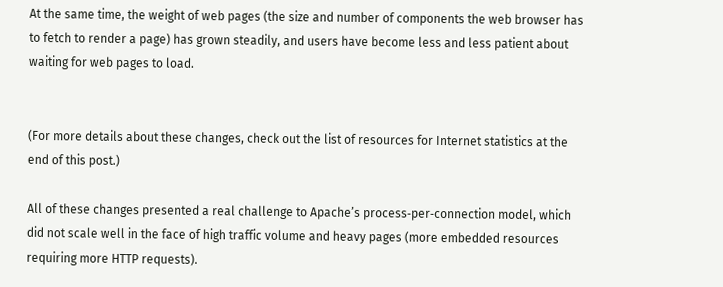At the same time, the weight of web pages (the size and number of components the web browser has to fetch to render a page) has grown steadily, and users have become less and less patient about waiting for web pages to load.


(For more details about these changes, check out the list of resources for Internet statistics at the end of this post.)

All of these changes presented a real challenge to Apache’s process‑per‑connection model, which did not scale well in the face of high traffic volume and heavy pages (more embedded resources requiring more HTTP requests).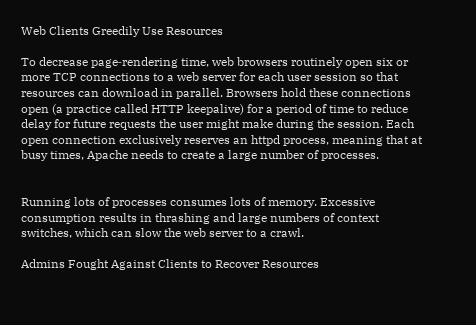Web Clients Greedily Use Resources

To decrease page‑rendering time, web browsers routinely open six or more TCP connections to a web server for each user session so that resources can download in parallel. Browsers hold these connections open (a practice called HTTP keepalive) for a period of time to reduce delay for future requests the user might make during the session. Each open connection exclusively reserves an httpd process, meaning that at busy times, Apache needs to create a large number of processes.


Running lots of processes consumes lots of memory. Excessive consumption results in thrashing and large numbers of context switches, which can slow the web server to a crawl.

Admins Fought Against Clients to Recover Resources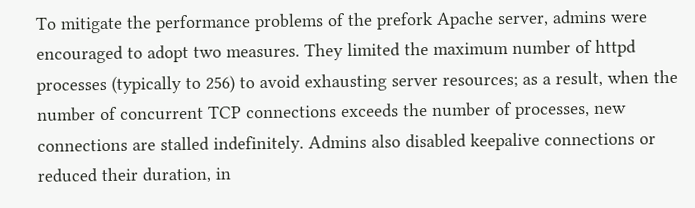To mitigate the performance problems of the prefork Apache server, admins were encouraged to adopt two measures. They limited the maximum number of httpd processes (typically to 256) to avoid exhausting server resources; as a result, when the number of concurrent TCP connections exceeds the number of processes, new connections are stalled indefinitely. Admins also disabled keepalive connections or reduced their duration, in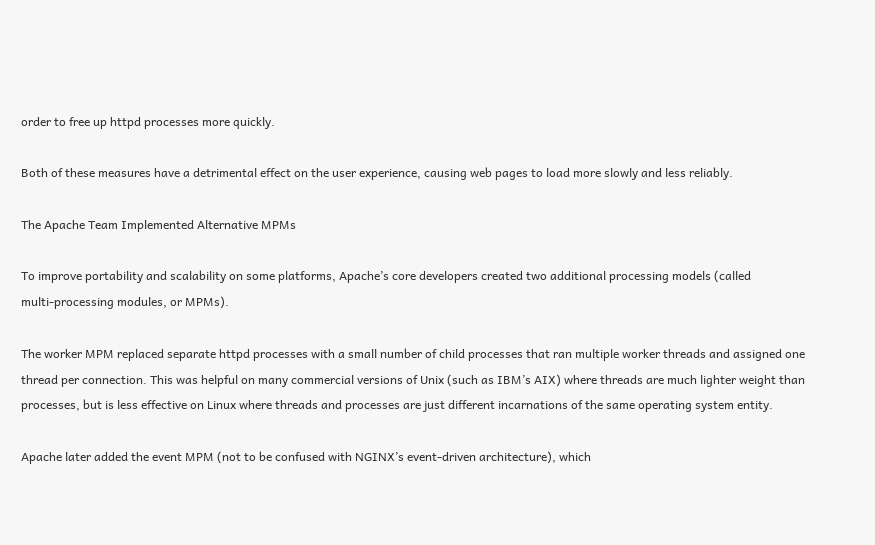order to free up httpd processes more quickly.

Both of these measures have a detrimental effect on the user experience, causing web pages to load more slowly and less reliably.

The Apache Team Implemented Alternative MPMs

To improve portability and scalability on some platforms, Apache’s core developers created two additional processing models (called multi‑processing modules, or MPMs).

The worker MPM replaced separate httpd processes with a small number of child processes that ran multiple worker threads and assigned one thread per connection. This was helpful on many commercial versions of Unix (such as IBM’s AIX) where threads are much lighter weight than processes, but is less effective on Linux where threads and processes are just different incarnations of the same operating system entity.

Apache later added the event MPM (not to be confused with NGINX’s event‑driven architecture), which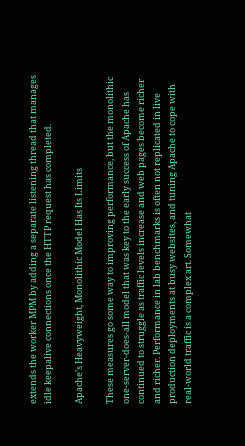extends the worker MPM by adding a separate listening thread that manages idle keepalive connections once the HTTP request has completed.

Apache’s Heavyweight, Monolithic Model Has Its Limits

These measures go some way to improving performance, but the monolithic one‑server‑does‑all model that was key to the early success of Apache has continued to struggle as traffic levels increase and web pages become richer and richer. Performance in lab benchmarks is often not replicated in live production deployments at busy websites, and tuning Apache to cope with real‑world traffic is a complex art. Somewhat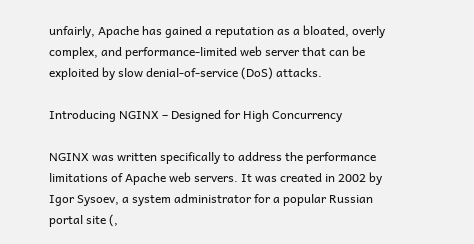unfairly, Apache has gained a reputation as a bloated, overly complex, and performance‑limited web server that can be exploited by slow denial‑of‑service (DoS) attacks.

Introducing NGINX – Designed for High Concurrency

NGINX was written specifically to address the performance limitations of Apache web servers. It was created in 2002 by Igor Sysoev, a system administrator for a popular Russian portal site (,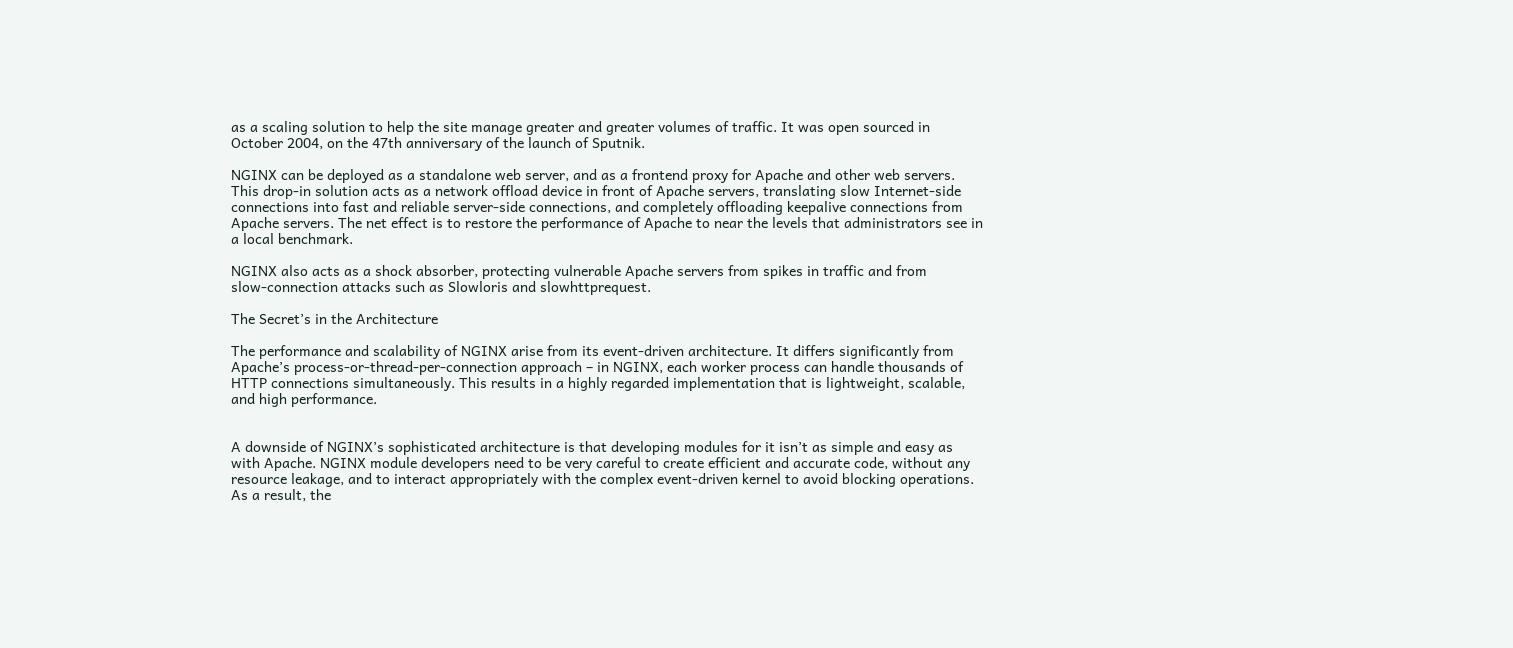as a scaling solution to help the site manage greater and greater volumes of traffic. It was open sourced in October 2004, on the 47th anniversary of the launch of Sputnik.

NGINX can be deployed as a standalone web server, and as a frontend proxy for Apache and other web servers. This drop‑in solution acts as a network offload device in front of Apache servers, translating slow Internet‑side connections into fast and reliable server‑side connections, and completely offloading keepalive connections from Apache servers. The net effect is to restore the performance of Apache to near the levels that administrators see in a local benchmark.

NGINX also acts as a shock absorber, protecting vulnerable Apache servers from spikes in traffic and from slow‑connection attacks such as Slowloris and slowhttprequest.

The Secret’s in the Architecture

The performance and scalability of NGINX arise from its event‑driven architecture. It differs significantly from Apache’s process‑or‑thread‑per‑connection approach – in NGINX, each worker process can handle thousands of HTTP connections simultaneously. This results in a highly regarded implementation that is lightweight, scalable, and high performance.


A downside of NGINX’s sophisticated architecture is that developing modules for it isn’t as simple and easy as with Apache. NGINX module developers need to be very careful to create efficient and accurate code, without any resource leakage, and to interact appropriately with the complex event‑driven kernel to avoid blocking operations. As a result, the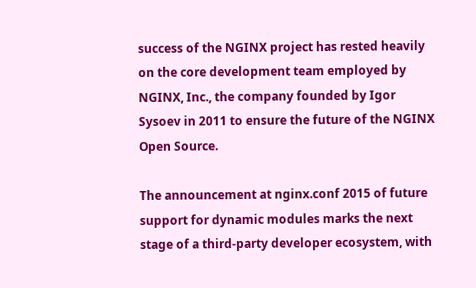success of the NGINX project has rested heavily on the core development team employed by NGINX, Inc., the company founded by Igor Sysoev in 2011 to ensure the future of the NGINX Open Source.

The announcement at nginx.conf 2015 of future support for dynamic modules marks the next stage of a third‑party developer ecosystem, with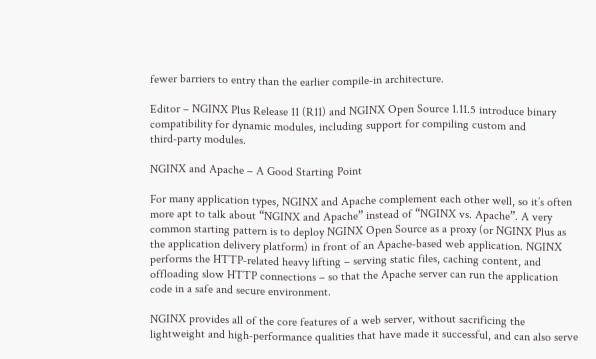fewer barriers to entry than the earlier compile‑in architecture.

Editor – NGINX Plus Release 11 (R11) and NGINX Open Source 1.11.5 introduce binary compatibility for dynamic modules, including support for compiling custom and third‑party modules.

NGINX and Apache – A Good Starting Point

For many application types, NGINX and Apache complement each other well, so it’s often more apt to talk about “NGINX and Apache” instead of “NGINX vs. Apache”. A very common starting pattern is to deploy NGINX Open Source as a proxy (or NGINX Plus as the application delivery platform) in front of an Apache‑based web application. NGINX performs the HTTP‑related heavy lifting – serving static files, caching content, and offloading slow HTTP connections – so that the Apache server can run the application code in a safe and secure environment.

NGINX provides all of the core features of a web server, without sacrificing the lightweight and high‑performance qualities that have made it successful, and can also serve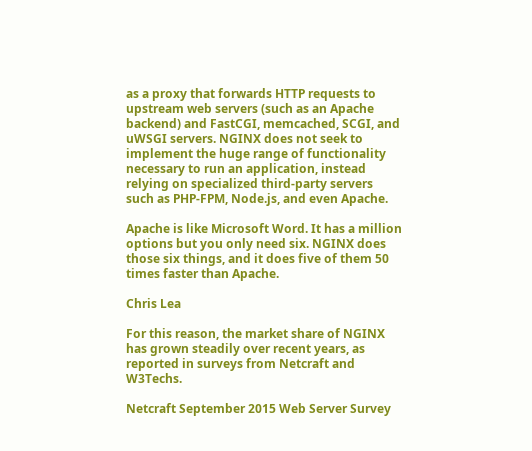as a proxy that forwards HTTP requests to upstream web servers (such as an Apache backend) and FastCGI, memcached, SCGI, and uWSGI servers. NGINX does not seek to implement the huge range of functionality necessary to run an application, instead relying on specialized third‑party servers such as PHP‑FPM, Node.js, and even Apache.

Apache is like Microsoft Word. It has a million options but you only need six. NGINX does those six things, and it does five of them 50 times faster than Apache.

Chris Lea

For this reason, the market share of NGINX has grown steadily over recent years, as reported in surveys from Netcraft and W3Techs.

Netcraft September 2015 Web Server Survey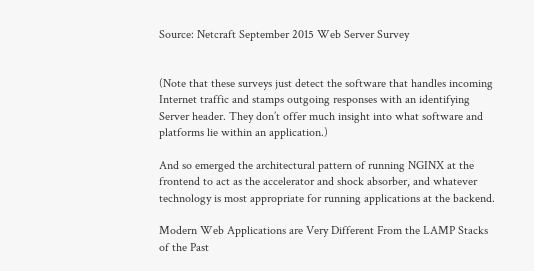Source: Netcraft September 2015 Web Server Survey


(Note that these surveys just detect the software that handles incoming Internet traffic and stamps outgoing responses with an identifying Server header. They don’t offer much insight into what software and platforms lie within an application.)

And so emerged the architectural pattern of running NGINX at the frontend to act as the accelerator and shock absorber, and whatever technology is most appropriate for running applications at the backend.

Modern Web Applications are Very Different From the LAMP Stacks of the Past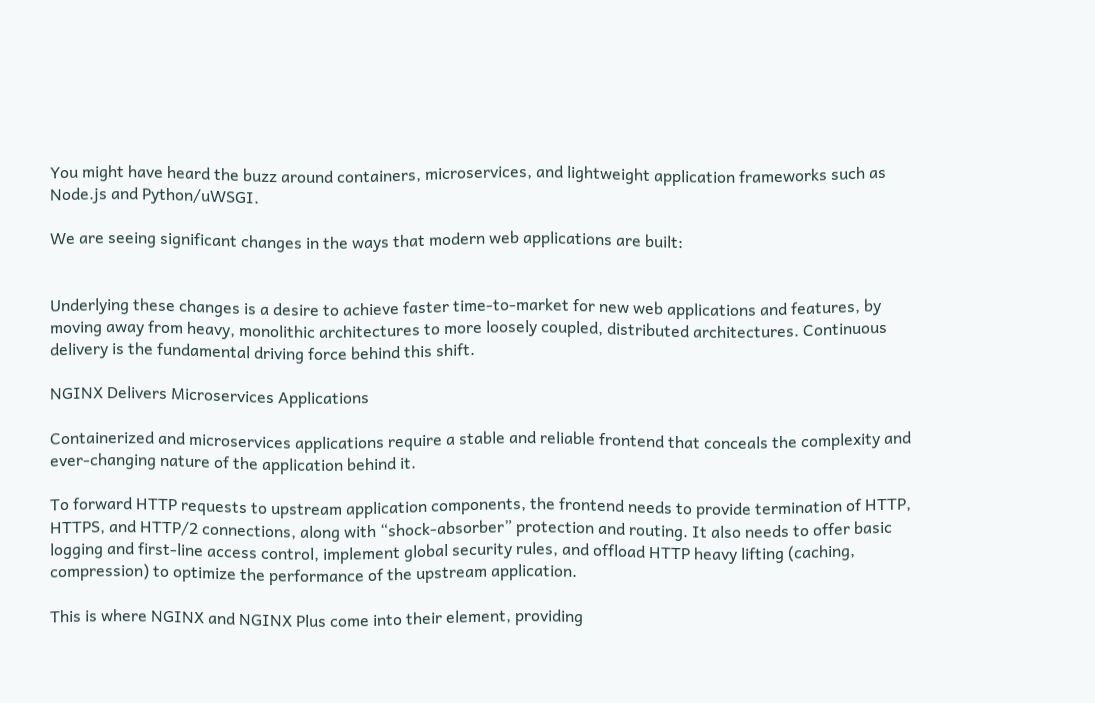You might have heard the buzz around containers, microservices, and lightweight application frameworks such as Node.js and Python/uWSGI.

We are seeing significant changes in the ways that modern web applications are built:


Underlying these changes is a desire to achieve faster time‑to‑market for new web applications and features, by moving away from heavy, monolithic architectures to more loosely coupled, distributed architectures. Continuous delivery is the fundamental driving force behind this shift.

NGINX Delivers Microservices Applications

Containerized and microservices applications require a stable and reliable frontend that conceals the complexity and ever‑changing nature of the application behind it.

To forward HTTP requests to upstream application components, the frontend needs to provide termination of HTTP, HTTPS, and HTTP/2 connections, along with “shock‑absorber” protection and routing. It also needs to offer basic logging and first‑line access control, implement global security rules, and offload HTTP heavy lifting (caching, compression) to optimize the performance of the upstream application.

This is where NGINX and NGINX Plus come into their element, providing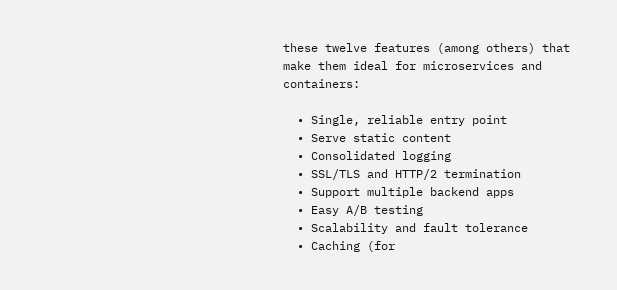these twelve features (among others) that make them ideal for microservices and containers:

  • Single, reliable entry point
  • Serve static content
  • Consolidated logging
  • SSL/TLS and HTTP/2 termination
  • Support multiple backend apps
  • Easy A/B testing
  • Scalability and fault tolerance
  • Caching (for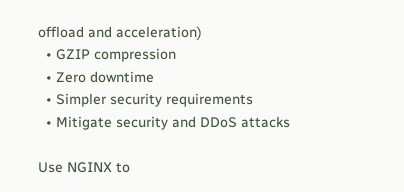offload and acceleration)
  • GZIP compression
  • Zero downtime
  • Simpler security requirements
  • Mitigate security and DDoS attacks

Use NGINX to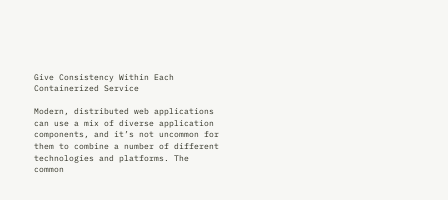Give Consistency Within Each Containerized Service

Modern, distributed web applications can use a mix of diverse application components, and it’s not uncommon for them to combine a number of different technologies and platforms. The common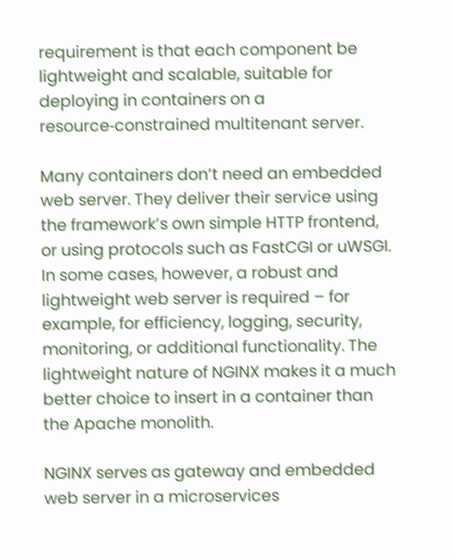requirement is that each component be lightweight and scalable, suitable for deploying in containers on a resource‑constrained multitenant server.

Many containers don’t need an embedded web server. They deliver their service using the framework’s own simple HTTP frontend, or using protocols such as FastCGI or uWSGI. In some cases, however, a robust and lightweight web server is required – for example, for efficiency, logging, security, monitoring, or additional functionality. The lightweight nature of NGINX makes it a much better choice to insert in a container than the Apache monolith.

NGINX serves as gateway and embedded web server in a microservices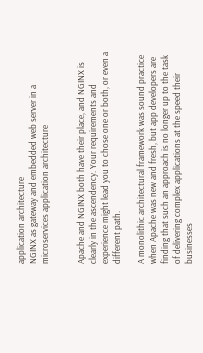application architecture
NGINX as gateway and embedded web server in a microservices application architecture


Apache and NGINX both have their place, and NGINX is clearly in the ascendency. Your requirements and experience might lead you to chose one or both, or even a different path.

A monolithic architectural framework was sound practice when Apache was new and fresh, but app developers are finding that such an approach is no longer up to the task of delivering complex applications at the speed their businesses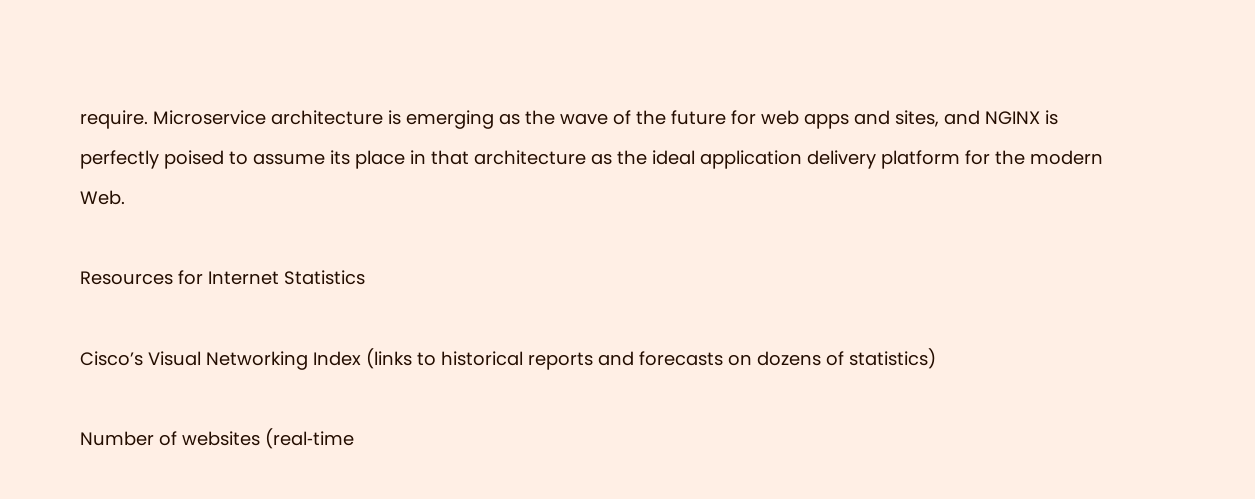require. Microservice architecture is emerging as the wave of the future for web apps and sites, and NGINX is perfectly poised to assume its place in that architecture as the ideal application delivery platform for the modern Web.

Resources for Internet Statistics

Cisco’s Visual Networking Index (links to historical reports and forecasts on dozens of statistics)

Number of websites (real‑time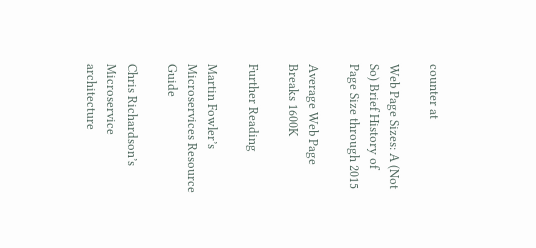counter at

Web Page Sizes: A (Not So) Brief History of Page Size through 2015

Average Web Page Breaks 1600K

Further Reading

Martin Fowler’s Microservices Resource Guide

Chris Richardson’s Microservice architecture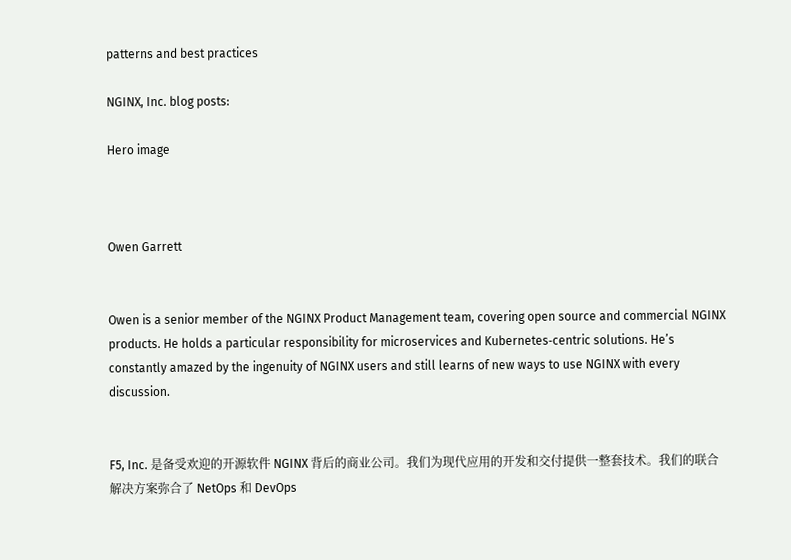patterns and best practices

NGINX, Inc. blog posts:

Hero image



Owen Garrett


Owen is a senior member of the NGINX Product Management team, covering open source and commercial NGINX products. He holds a particular responsibility for microservices and Kubernetes‑centric solutions. He’s constantly amazed by the ingenuity of NGINX users and still learns of new ways to use NGINX with every discussion.


F5, Inc. 是备受欢迎的开源软件 NGINX 背后的商业公司。我们为现代应用的开发和交付提供一整套技术。我们的联合解决方案弥合了 NetOps 和 DevOps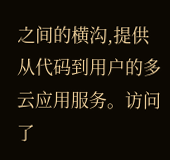之间的横沟,提供从代码到用户的多云应用服务。访问 了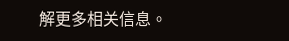解更多相关信息。